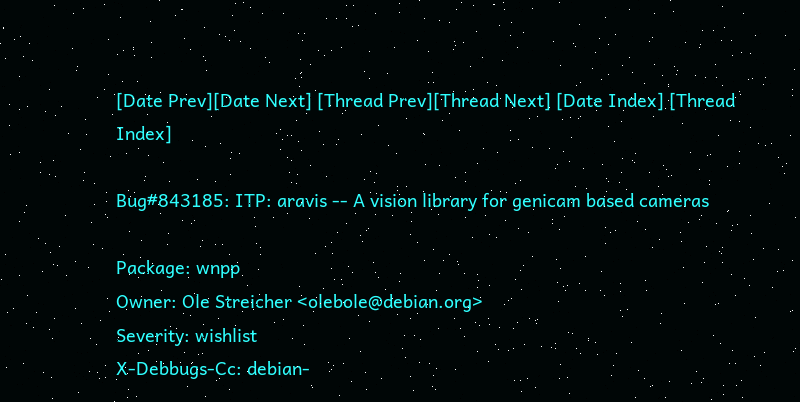[Date Prev][Date Next] [Thread Prev][Thread Next] [Date Index] [Thread Index]

Bug#843185: ITP: aravis -- A vision library for genicam based cameras

Package: wnpp
Owner: Ole Streicher <olebole@debian.org>
Severity: wishlist
X-Debbugs-Cc: debian-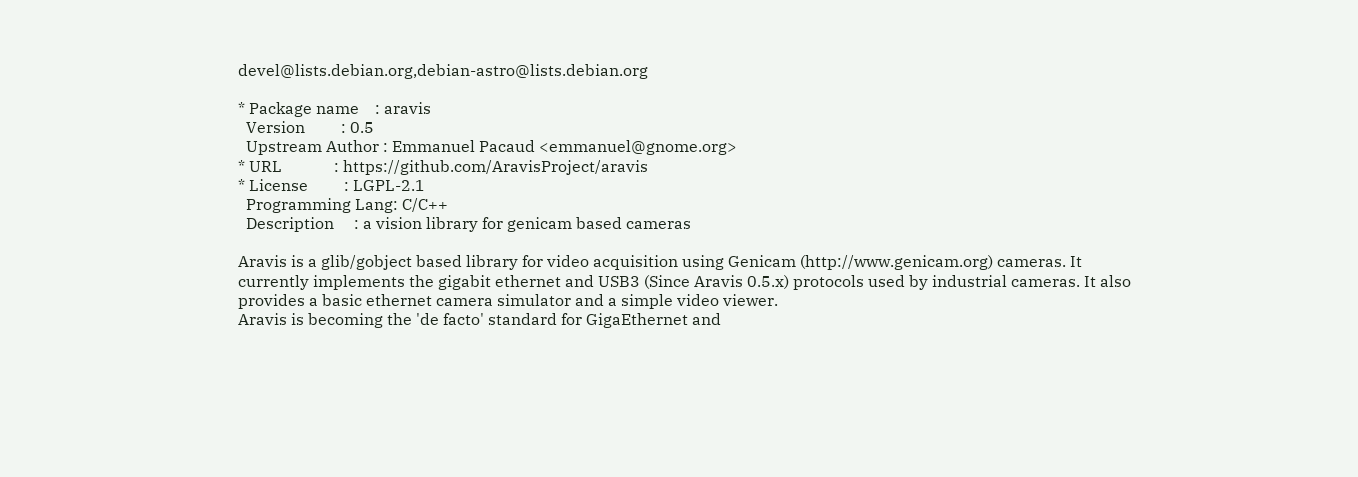devel@lists.debian.org,debian-astro@lists.debian.org

* Package name    : aravis
  Version         : 0.5
  Upstream Author : Emmanuel Pacaud <emmanuel@gnome.org>
* URL             : https://github.com/AravisProject/aravis
* License         : LGPL-2.1
  Programming Lang: C/C++
  Description     : a vision library for genicam based cameras

Aravis is a glib/gobject based library for video acquisition using Genicam (http://www.genicam.org) cameras. It currently implements the gigabit ethernet and USB3 (Since Aravis 0.5.x) protocols used by industrial cameras. It also provides a basic ethernet camera simulator and a simple video viewer.
Aravis is becoming the 'de facto' standard for GigaEthernet and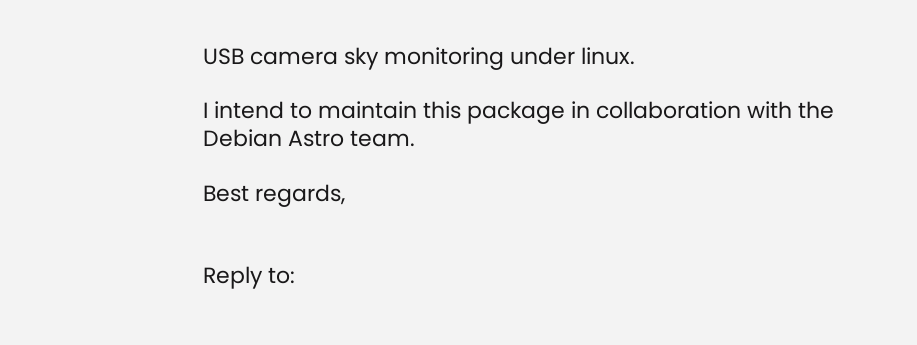USB camera sky monitoring under linux.

I intend to maintain this package in collaboration with the Debian Astro team.

Best regards,


Reply to: